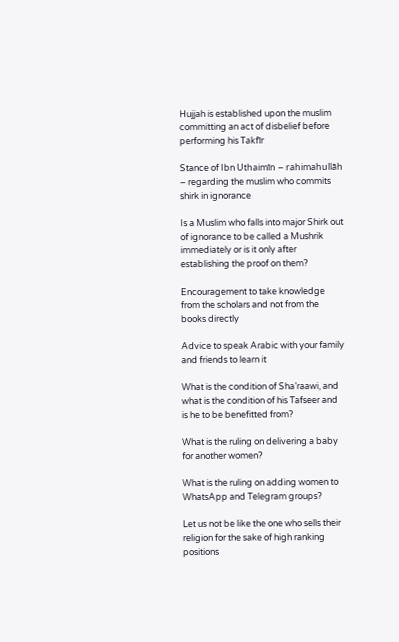Hujjah is established upon the muslim committing an act of disbelief before performing his Takfīr

Stance of Ibn Uthaimīn – rahimahullāh – regarding the muslim who commits shirk in ignorance

Is a Muslim who falls into major Shirk out of ignorance to be called a Mushrik immediately or is it only after establishing the proof on them?

Encouragement to take knowledge from the scholars and not from the books directly

Advice to speak Arabic with your family and friends to learn it

What is the condition of Sha’raawi, and what is the condition of his Tafseer and is he to be benefitted from?

What is the ruling on delivering a baby for another women?

What is the ruling on adding women to WhatsApp and Telegram groups?

Let us not be like the one who sells their religion for the sake of high ranking positions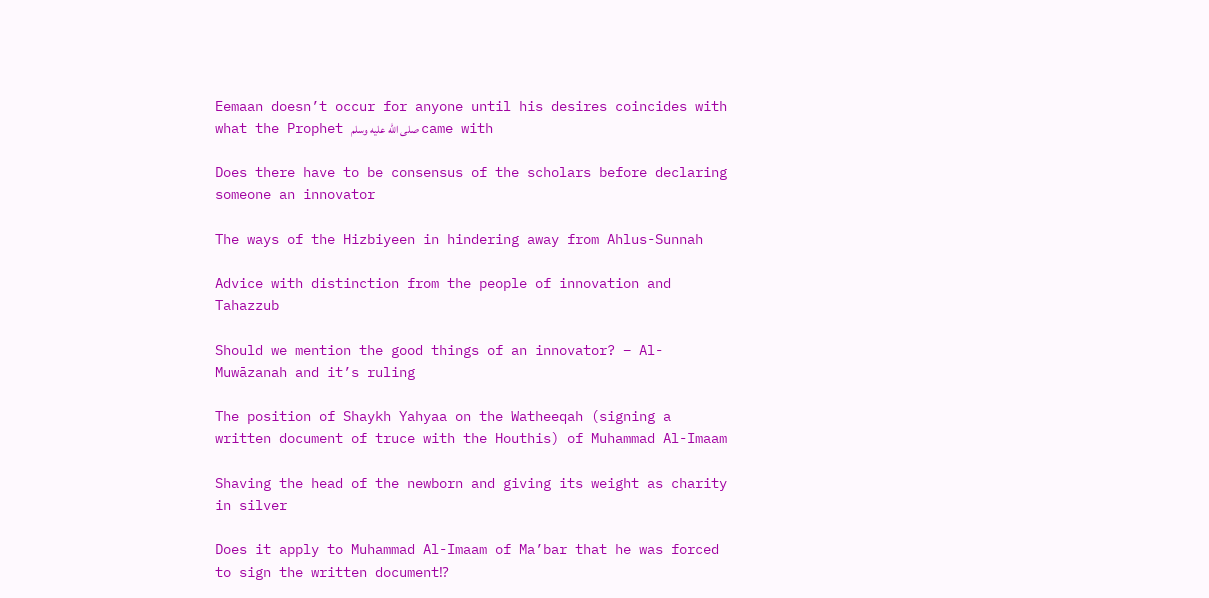Eemaan doesn’t occur for anyone until his desires coincides with what the Prophet صلى الله عليه وسلم came with

Does there have to be consensus of the scholars before declaring someone an innovator

The ways of the Hizbiyeen in hindering away from Ahlus-Sunnah

Advice with distinction from the people of innovation and Tahazzub

Should we mention the good things of an innovator? – Al-Muwāzanah and it’s ruling

The position of Shaykh Yahyaa on the Watheeqah (signing a written document of truce with the Houthis) of Muhammad Al-Imaam

Shaving the head of the newborn and giving its weight as charity in silver

Does it apply to Muhammad Al-Imaam of Ma’bar that he was forced to sign the written document⁉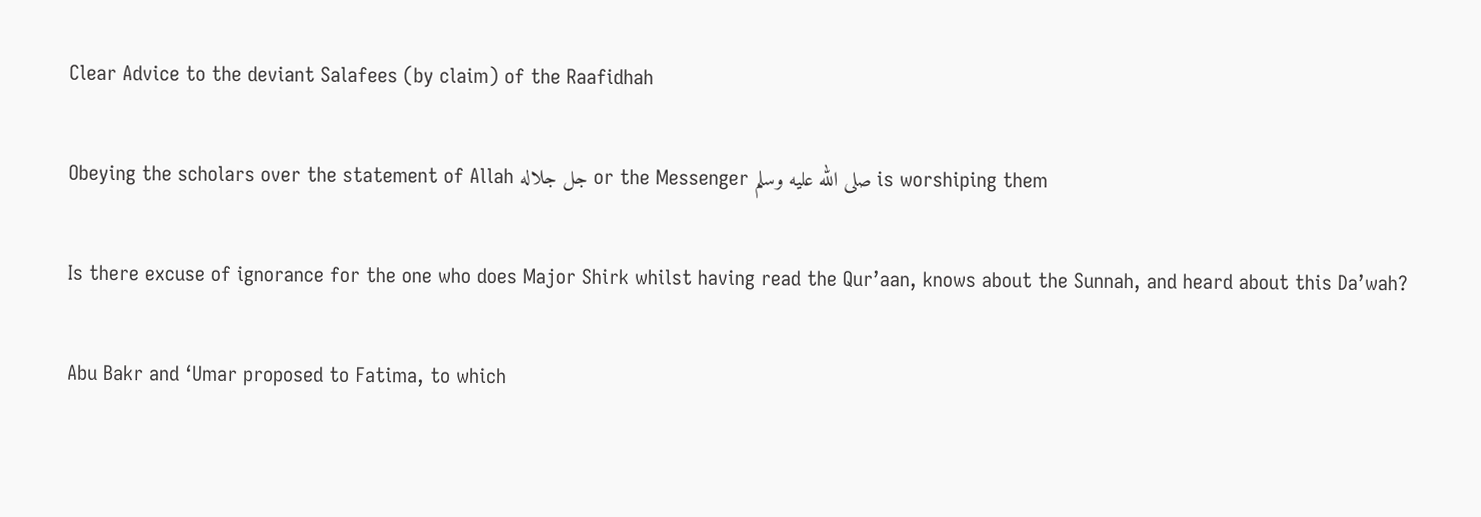Clear Advice to the deviant Salafees (by claim) of the Raafidhah

Obeying the scholars over the statement of Allah جل جلاله or the Messenger صلى الله عليه وسلم is worshiping them

Is there excuse of ignorance for the one who does Major Shirk whilst having read the Qur’aan, knows about the Sunnah, and heard about this Da’wah?

Abu Bakr and ‘Umar proposed to Fatima, to which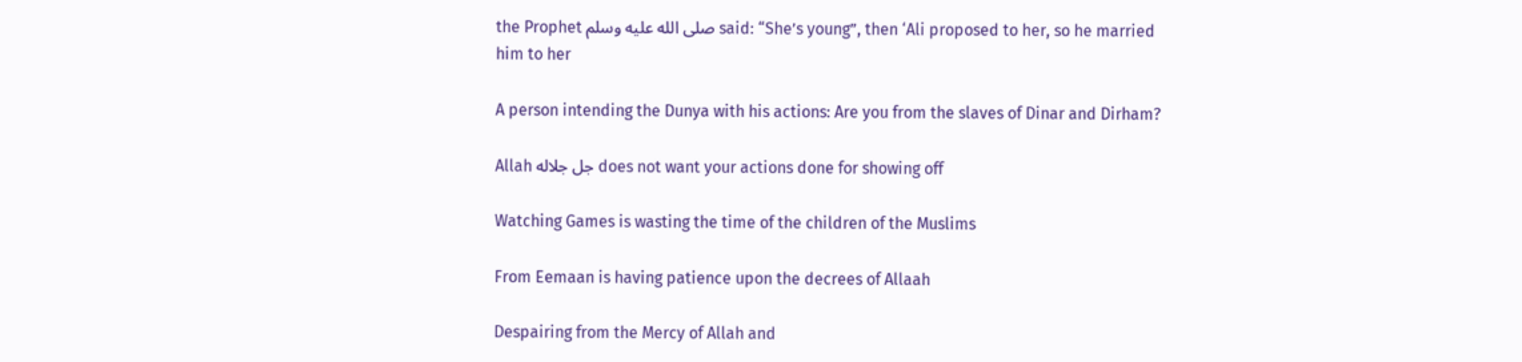the Prophet صلى الله عليه وسلم said: “She’s young”, then ‘Ali proposed to her, so he married him to her

A person intending the Dunya with his actions: Are you from the slaves of Dinar and Dirham?

Allah جل جلاله does not want your actions done for showing off

Watching Games is wasting the time of the children of the Muslims

From Eemaan is having patience upon the decrees of Allaah

Despairing from the Mercy of Allah and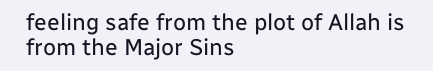feeling safe from the plot of Allah is from the Major Sins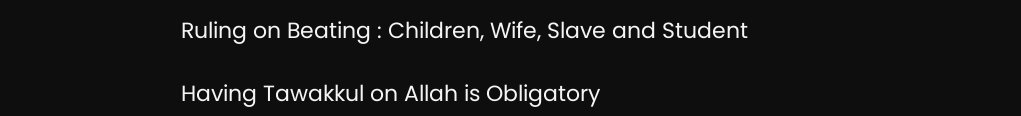Ruling on Beating : Children, Wife, Slave and Student

Having Tawakkul on Allah is Obligatory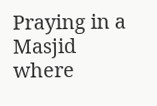Praying in a Masjid where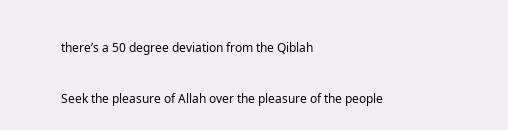there’s a 50 degree deviation from the Qiblah

Seek the pleasure of Allah over the pleasure of the people